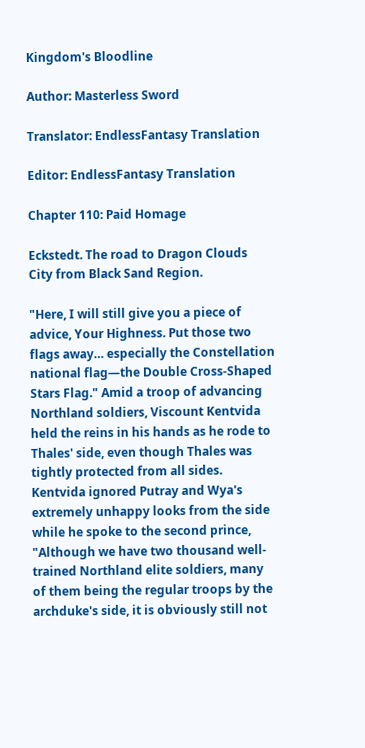Kingdom's Bloodline

Author: Masterless Sword

Translator: EndlessFantasy Translation

Editor: EndlessFantasy Translation

Chapter 110: Paid Homage

Eckstedt. The road to Dragon Clouds City from Black Sand Region.

"Here, I will still give you a piece of advice, Your Highness. Put those two flags away… especially the Constellation national flag—the Double Cross-Shaped Stars Flag." Amid a troop of advancing Northland soldiers, Viscount Kentvida held the reins in his hands as he rode to Thales' side, even though Thales was tightly protected from all sides. Kentvida ignored Putray and Wya's extremely unhappy looks from the side while he spoke to the second prince, "Although we have two thousand well-trained Northland elite soldiers, many of them being the regular troops by the archduke's side, it is obviously still not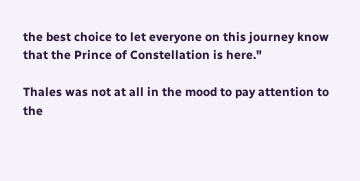the best choice to let everyone on this journey know that the Prince of Constellation is here."

Thales was not at all in the mood to pay attention to the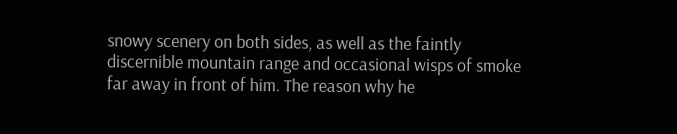snowy scenery on both sides, as well as the faintly discernible mountain range and occasional wisps of smoke far away in front of him. The reason why he